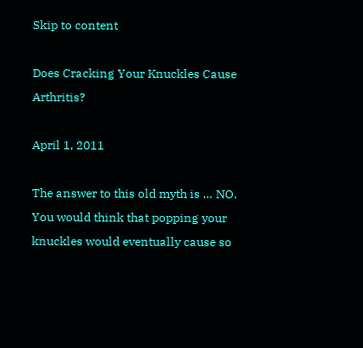Skip to content

Does Cracking Your Knuckles Cause Arthritis?

April 1, 2011

The answer to this old myth is … NO.  You would think that popping your knuckles would eventually cause so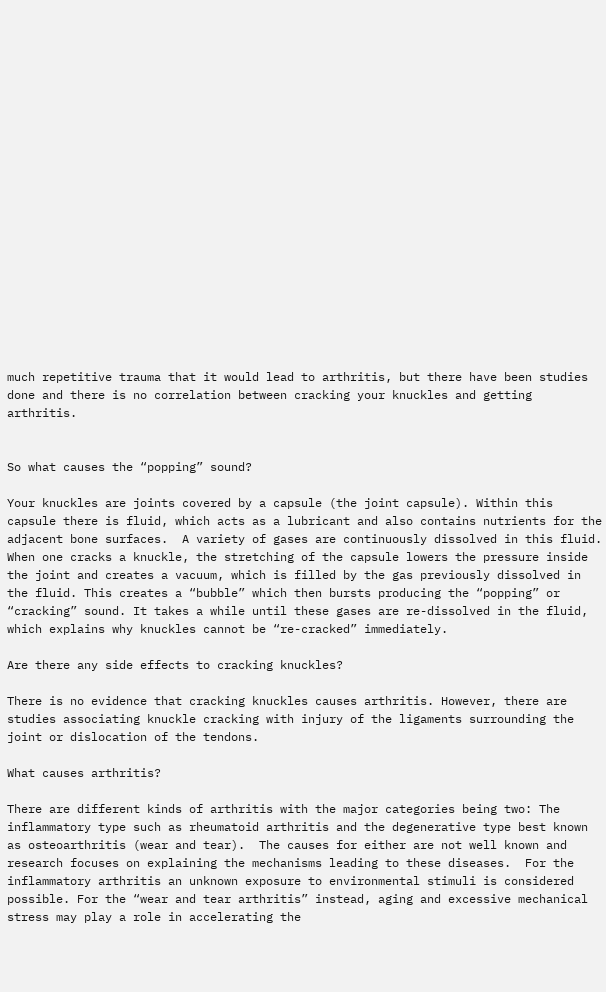much repetitive trauma that it would lead to arthritis, but there have been studies done and there is no correlation between cracking your knuckles and getting arthritis.


So what causes the “popping” sound?

Your knuckles are joints covered by a capsule (the joint capsule). Within this capsule there is fluid, which acts as a lubricant and also contains nutrients for the adjacent bone surfaces.  A variety of gases are continuously dissolved in this fluid.  When one cracks a knuckle, the stretching of the capsule lowers the pressure inside the joint and creates a vacuum, which is filled by the gas previously dissolved in the fluid. This creates a “bubble” which then bursts producing the “popping” or “cracking” sound. It takes a while until these gases are re-dissolved in the fluid, which explains why knuckles cannot be “re-cracked” immediately.

Are there any side effects to cracking knuckles?

There is no evidence that cracking knuckles causes arthritis. However, there are studies associating knuckle cracking with injury of the ligaments surrounding the joint or dislocation of the tendons.

What causes arthritis?

There are different kinds of arthritis with the major categories being two: The inflammatory type such as rheumatoid arthritis and the degenerative type best known as osteoarthritis (wear and tear).  The causes for either are not well known and research focuses on explaining the mechanisms leading to these diseases.  For the inflammatory arthritis an unknown exposure to environmental stimuli is considered possible. For the “wear and tear arthritis” instead, aging and excessive mechanical stress may play a role in accelerating the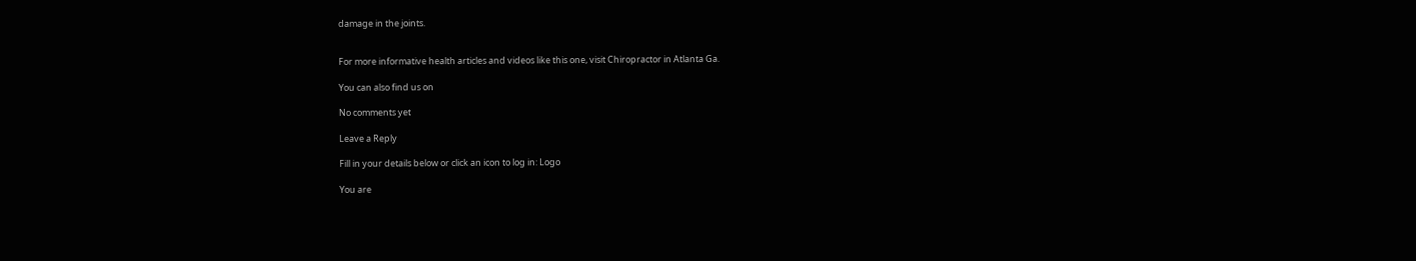damage in the joints.


For more informative health articles and videos like this one, visit Chiropractor in Atlanta Ga.

You can also find us on

No comments yet

Leave a Reply

Fill in your details below or click an icon to log in: Logo

You are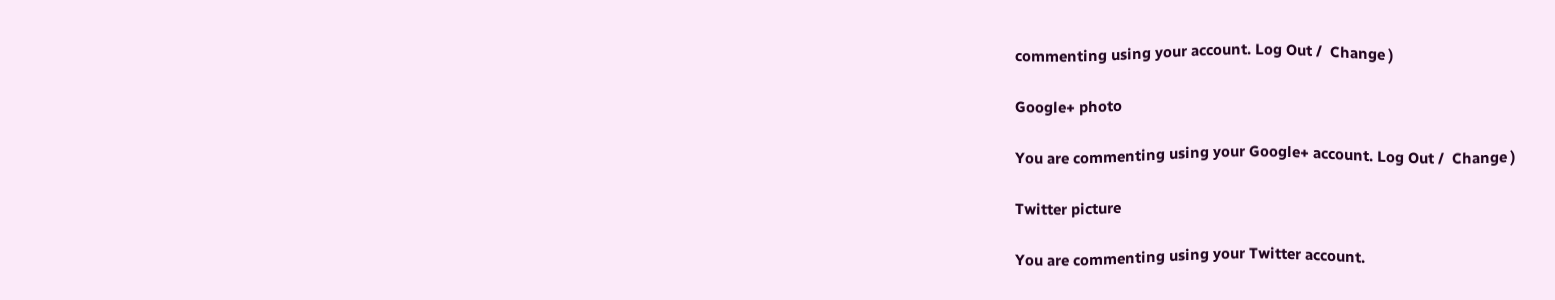commenting using your account. Log Out /  Change )

Google+ photo

You are commenting using your Google+ account. Log Out /  Change )

Twitter picture

You are commenting using your Twitter account.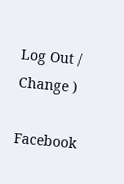Log Out /  Change )

Facebook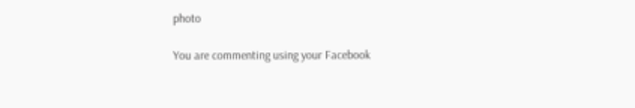photo

You are commenting using your Facebook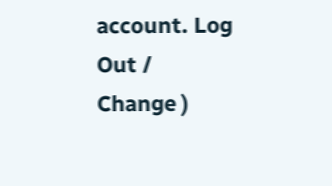account. Log Out /  Change )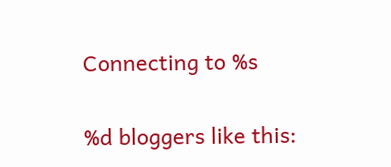Connecting to %s

%d bloggers like this: